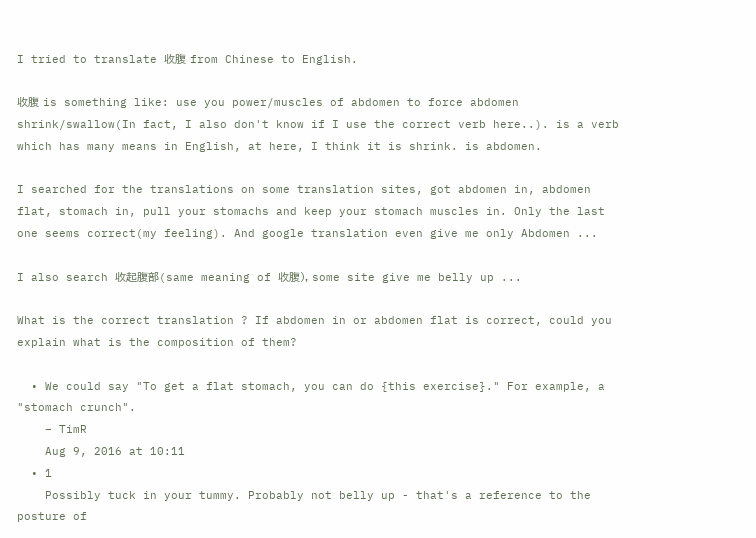I tried to translate 收腹 from Chinese to English.

收腹 is something like: use you power/muscles of abdomen to force abdomen shrink/swallow(In fact, I also don't know if I use the correct verb here..). is a verb which has many means in English, at here, I think it is shrink. is abdomen.

I searched for the translations on some translation sites, got abdomen in, abdomen flat, stomach in, pull your stomachs and keep your stomach muscles in. Only the last one seems correct(my feeling). And google translation even give me only Abdomen ...

I also search 收起腹部(same meaning of 收腹), some site give me belly up ...

What is the correct translation ? If abdomen in or abdomen flat is correct, could you explain what is the composition of them?

  • We could say "To get a flat stomach, you can do {this exercise}." For example, a "stomach crunch".
    – TimR
    Aug 9, 2016 at 10:11
  • 1
    Possibly tuck in your tummy. Probably not belly up - that's a reference to the posture of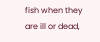fish when they are ill or dead,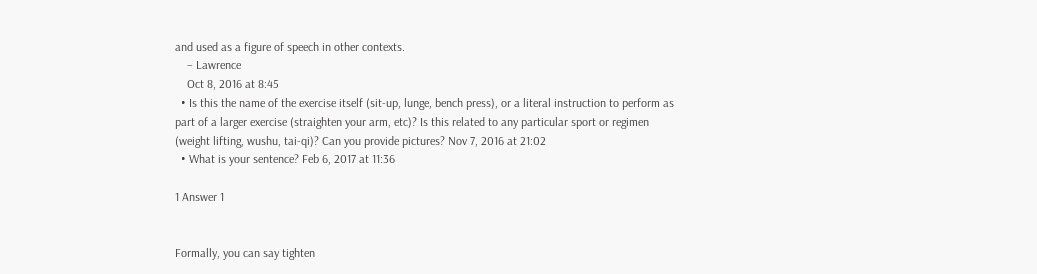and used as a figure of speech in other contexts.
    – Lawrence
    Oct 8, 2016 at 8:45
  • Is this the name of the exercise itself (sit-up, lunge, bench press), or a literal instruction to perform as part of a larger exercise (straighten your arm, etc)? Is this related to any particular sport or regimen (weight lifting, wushu, tai-qi)? Can you provide pictures? Nov 7, 2016 at 21:02
  • What is your sentence? Feb 6, 2017 at 11:36

1 Answer 1


Formally, you can say tighten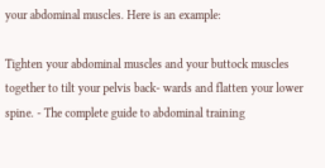your abdominal muscles. Here is an example:

Tighten your abdominal muscles and your buttock muscles together to tilt your pelvis back- wards and flatten your lower spine. - The complete guide to abdominal training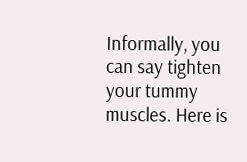Informally, you can say tighten your tummy muscles. Here is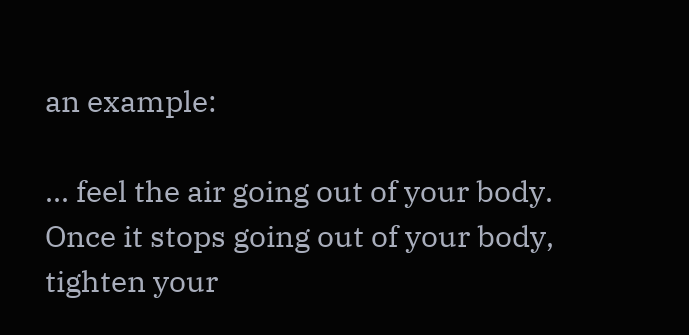an example:

... feel the air going out of your body. Once it stops going out of your body, tighten your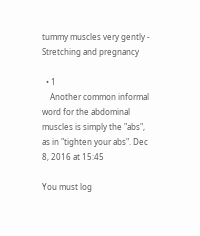tummy muscles very gently - Stretching and pregnancy

  • 1
    Another common informal word for the abdominal muscles is simply the "abs", as in "tighten your abs". Dec 8, 2016 at 15:45

You must log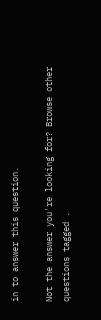in to answer this question.

Not the answer you're looking for? Browse other questions tagged .